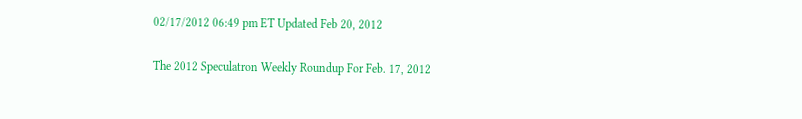02/17/2012 06:49 pm ET Updated Feb 20, 2012

The 2012 Speculatron Weekly Roundup For Feb. 17, 2012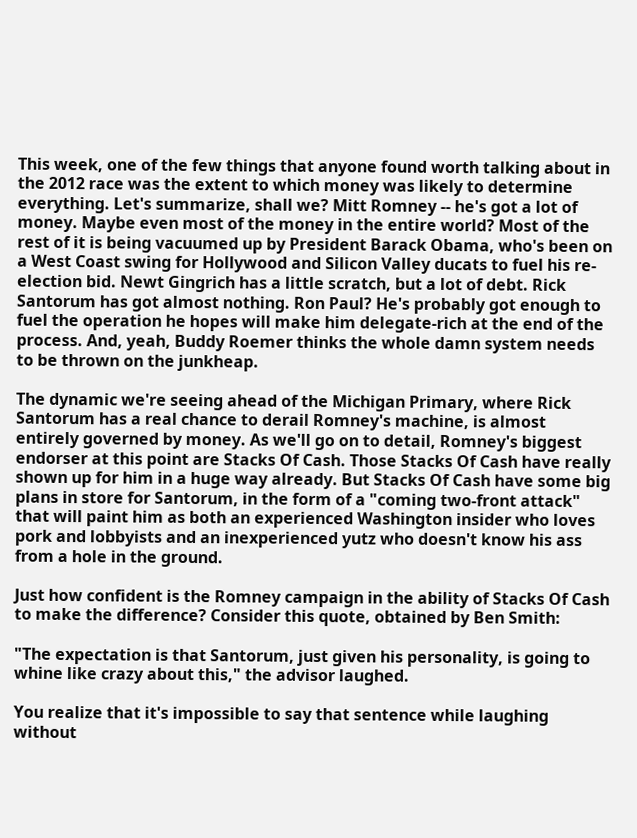This week, one of the few things that anyone found worth talking about in the 2012 race was the extent to which money was likely to determine everything. Let's summarize, shall we? Mitt Romney -- he's got a lot of money. Maybe even most of the money in the entire world? Most of the rest of it is being vacuumed up by President Barack Obama, who's been on a West Coast swing for Hollywood and Silicon Valley ducats to fuel his re-election bid. Newt Gingrich has a little scratch, but a lot of debt. Rick Santorum has got almost nothing. Ron Paul? He's probably got enough to fuel the operation he hopes will make him delegate-rich at the end of the process. And, yeah, Buddy Roemer thinks the whole damn system needs to be thrown on the junkheap.

The dynamic we're seeing ahead of the Michigan Primary, where Rick Santorum has a real chance to derail Romney's machine, is almost entirely governed by money. As we'll go on to detail, Romney's biggest endorser at this point are Stacks Of Cash. Those Stacks Of Cash have really shown up for him in a huge way already. But Stacks Of Cash have some big plans in store for Santorum, in the form of a "coming two-front attack" that will paint him as both an experienced Washington insider who loves pork and lobbyists and an inexperienced yutz who doesn't know his ass from a hole in the ground.

Just how confident is the Romney campaign in the ability of Stacks Of Cash to make the difference? Consider this quote, obtained by Ben Smith:

"The expectation is that Santorum, just given his personality, is going to whine like crazy about this," the advisor laughed.

You realize that it's impossible to say that sentence while laughing without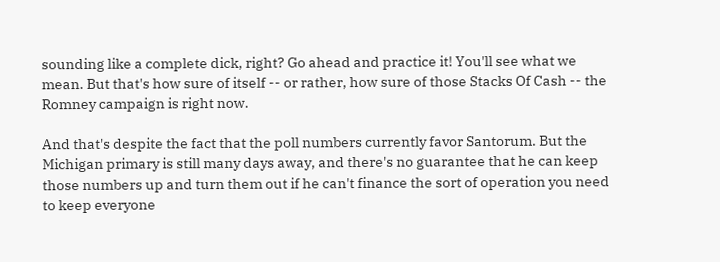sounding like a complete dick, right? Go ahead and practice it! You'll see what we mean. But that's how sure of itself -- or rather, how sure of those Stacks Of Cash -- the Romney campaign is right now.

And that's despite the fact that the poll numbers currently favor Santorum. But the Michigan primary is still many days away, and there's no guarantee that he can keep those numbers up and turn them out if he can't finance the sort of operation you need to keep everyone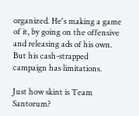organized. He's making a game of it, by going on the offensive and releasing ads of his own. But his cash-strapped campaign has limitations.

Just how skint is Team Santorum?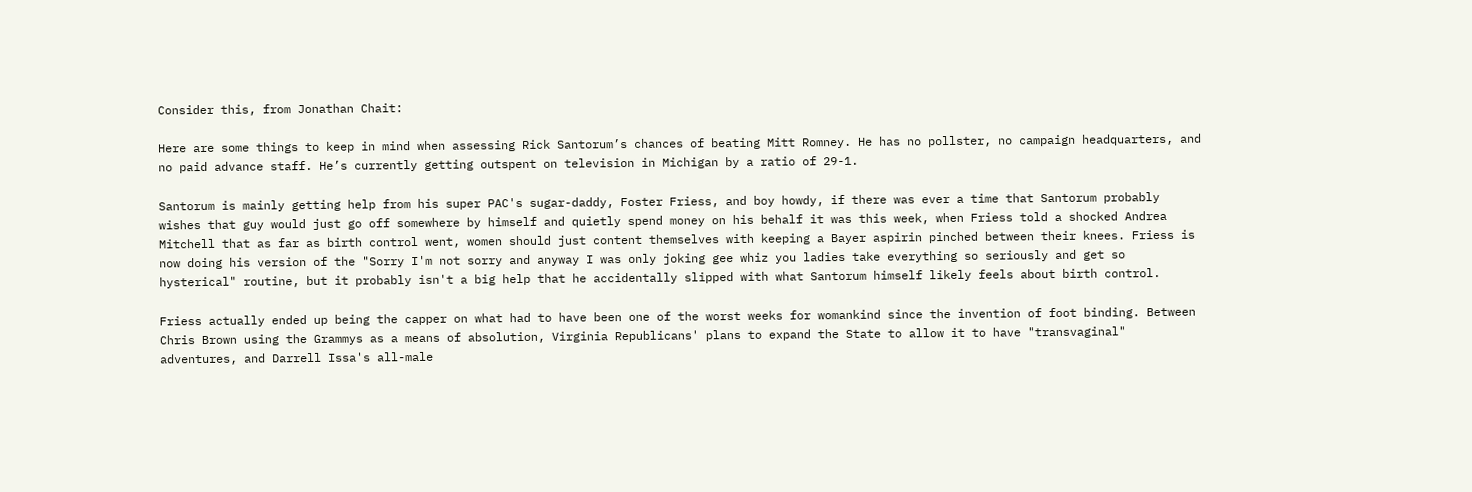Consider this, from Jonathan Chait:

Here are some things to keep in mind when assessing Rick Santorum’s chances of beating Mitt Romney. He has no pollster, no campaign headquarters, and no paid advance staff. He’s currently getting outspent on television in Michigan by a ratio of 29-1.

Santorum is mainly getting help from his super PAC's sugar-daddy, Foster Friess, and boy howdy, if there was ever a time that Santorum probably wishes that guy would just go off somewhere by himself and quietly spend money on his behalf it was this week, when Friess told a shocked Andrea Mitchell that as far as birth control went, women should just content themselves with keeping a Bayer aspirin pinched between their knees. Friess is now doing his version of the "Sorry I'm not sorry and anyway I was only joking gee whiz you ladies take everything so seriously and get so hysterical" routine, but it probably isn't a big help that he accidentally slipped with what Santorum himself likely feels about birth control.

Friess actually ended up being the capper on what had to have been one of the worst weeks for womankind since the invention of foot binding. Between Chris Brown using the Grammys as a means of absolution, Virginia Republicans' plans to expand the State to allow it to have "transvaginal" adventures, and Darrell Issa's all-male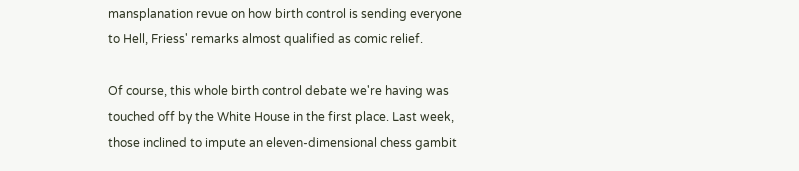mansplanation revue on how birth control is sending everyone to Hell, Friess' remarks almost qualified as comic relief.

Of course, this whole birth control debate we're having was touched off by the White House in the first place. Last week, those inclined to impute an eleven-dimensional chess gambit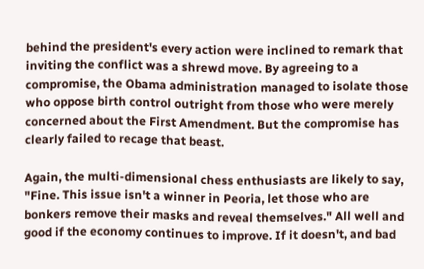behind the president's every action were inclined to remark that inviting the conflict was a shrewd move. By agreeing to a compromise, the Obama administration managed to isolate those who oppose birth control outright from those who were merely concerned about the First Amendment. But the compromise has clearly failed to recage that beast.

Again, the multi-dimensional chess enthusiasts are likely to say, "Fine. This issue isn't a winner in Peoria, let those who are bonkers remove their masks and reveal themselves." All well and good if the economy continues to improve. If it doesn't, and bad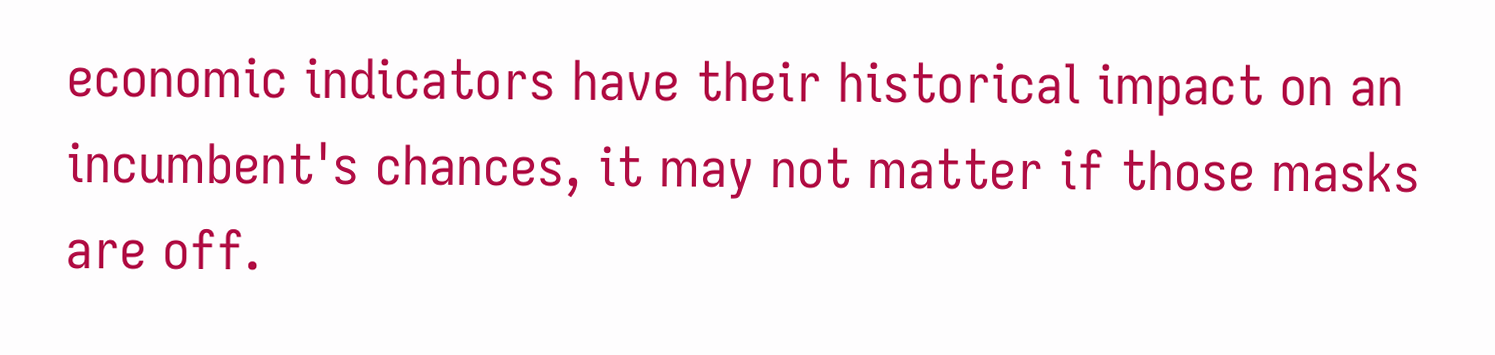economic indicators have their historical impact on an incumbent's chances, it may not matter if those masks are off.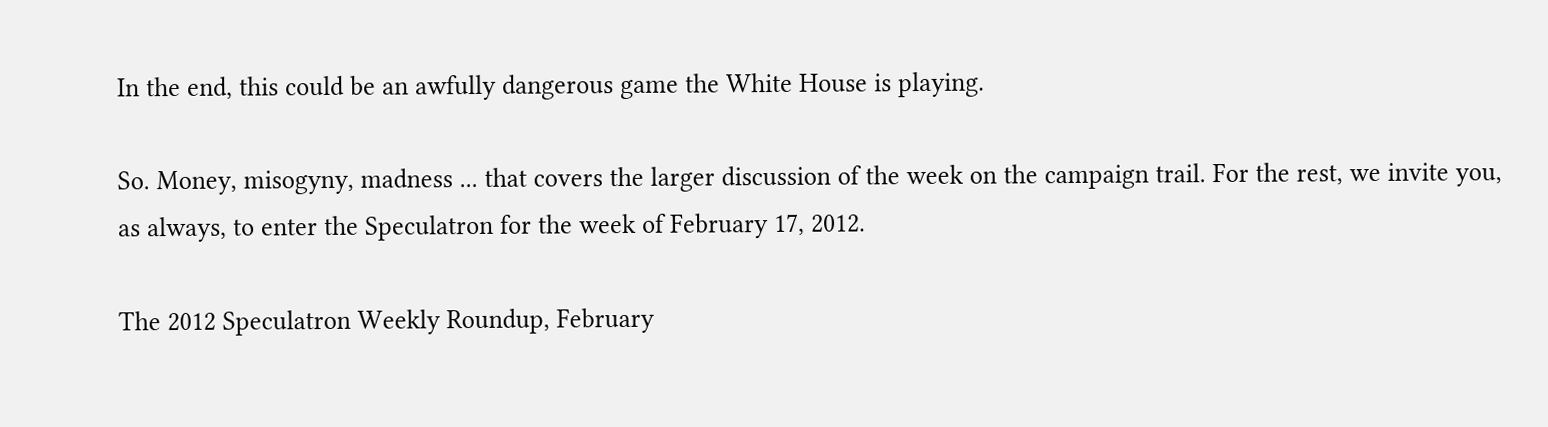In the end, this could be an awfully dangerous game the White House is playing.

So. Money, misogyny, madness ... that covers the larger discussion of the week on the campaign trail. For the rest, we invite you, as always, to enter the Speculatron for the week of February 17, 2012.

The 2012 Speculatron Weekly Roundup, February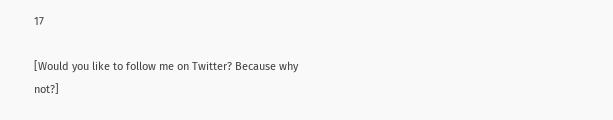17

[Would you like to follow me on Twitter? Because why not?]